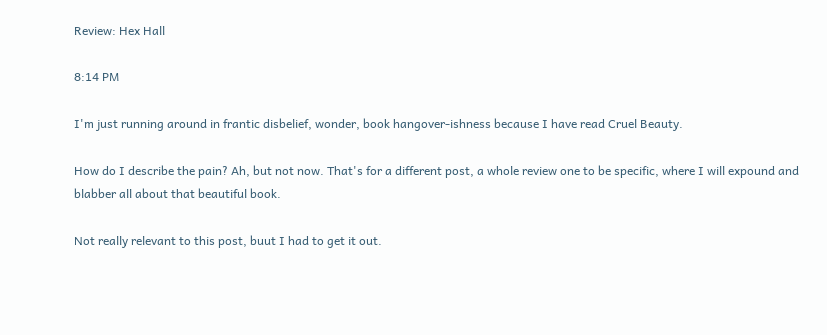Review: Hex Hall

8:14 PM

I'm just running around in frantic disbelief, wonder, book hangover-ishness because I have read Cruel Beauty.

How do I describe the pain? Ah, but not now. That's for a different post, a whole review one to be specific, where I will expound and blabber all about that beautiful book.

Not really relevant to this post, buut I had to get it out.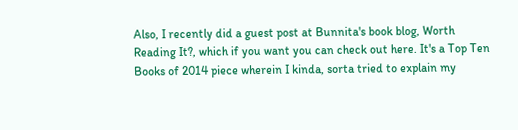Also, I recently did a guest post at Bunnita's book blog, Worth Reading It?, which if you want you can check out here. It's a Top Ten Books of 2014 piece wherein I kinda, sorta tried to explain my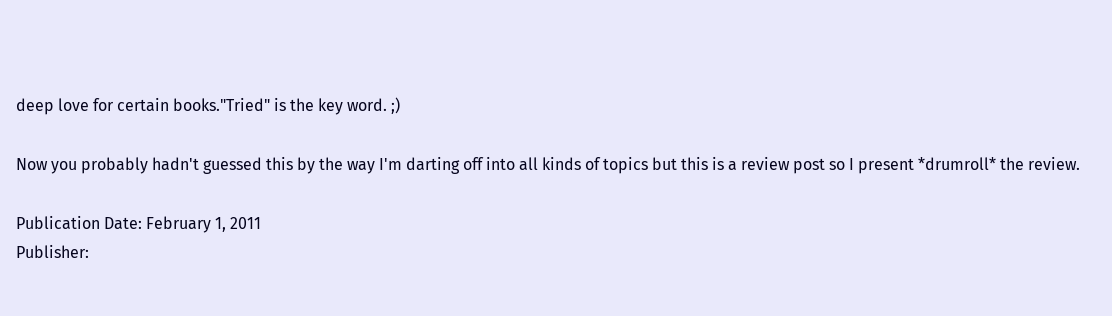deep love for certain books."Tried" is the key word. ;)

Now you probably hadn't guessed this by the way I'm darting off into all kinds of topics but this is a review post so I present *drumroll* the review.

Publication Date: February 1, 2011
Publisher: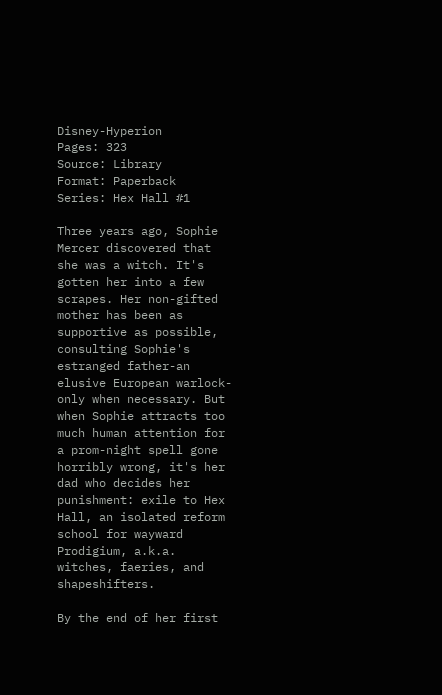Disney-Hyperion
Pages: 323
Source: Library
Format: Paperback
Series: Hex Hall #1

Three years ago, Sophie Mercer discovered that she was a witch. It's gotten her into a few scrapes. Her non-gifted mother has been as supportive as possible, consulting Sophie's estranged father-an elusive European warlock-only when necessary. But when Sophie attracts too much human attention for a prom-night spell gone horribly wrong, it's her dad who decides her punishment: exile to Hex Hall, an isolated reform school for wayward Prodigium, a.k.a. witches, faeries, and shapeshifters.

By the end of her first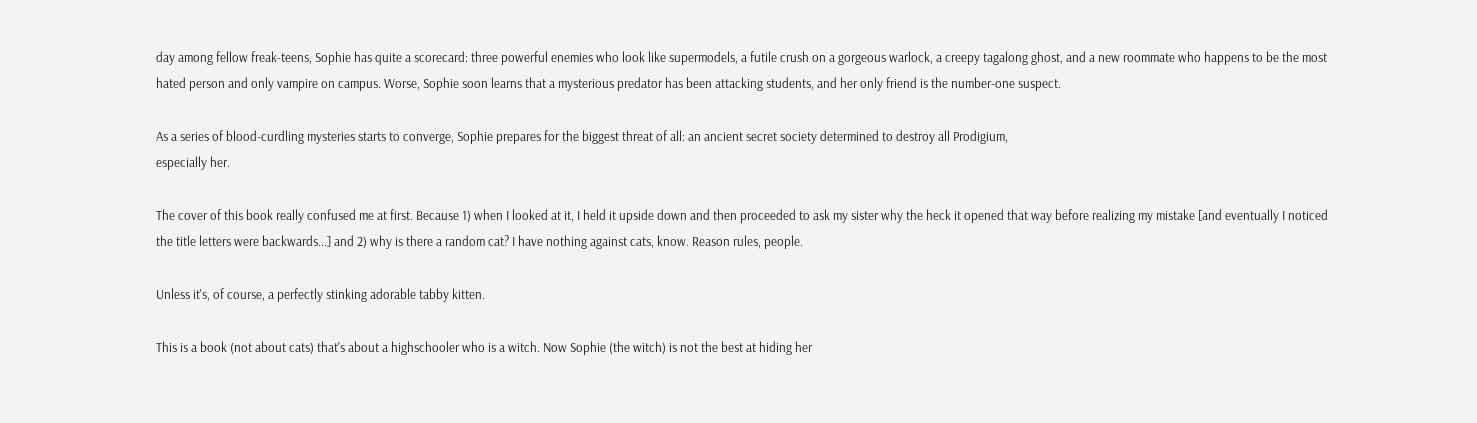day among fellow freak-teens, Sophie has quite a scorecard: three powerful enemies who look like supermodels, a futile crush on a gorgeous warlock, a creepy tagalong ghost, and a new roommate who happens to be the most hated person and only vampire on campus. Worse, Sophie soon learns that a mysterious predator has been attacking students, and her only friend is the number-one suspect.

As a series of blood-curdling mysteries starts to converge, Sophie prepares for the biggest threat of all: an ancient secret society determined to destroy all Prodigium,
especially her.

The cover of this book really confused me at first. Because 1) when I looked at it, I held it upside down and then proceeded to ask my sister why the heck it opened that way before realizing my mistake [and eventually I noticed the title letters were backwards...] and 2) why is there a random cat? I have nothing against cats, know. Reason rules, people.

Unless it's, of course, a perfectly stinking adorable tabby kitten.

This is a book (not about cats) that's about a highschooler who is a witch. Now Sophie (the witch) is not the best at hiding her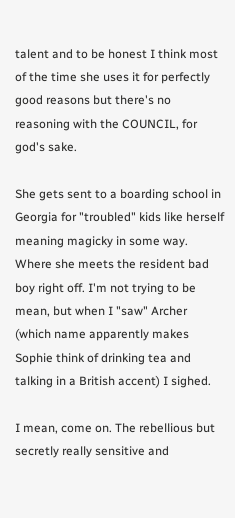talent and to be honest I think most of the time she uses it for perfectly good reasons but there's no reasoning with the COUNCIL, for god's sake.

She gets sent to a boarding school in Georgia for "troubled" kids like herself meaning magicky in some way. Where she meets the resident bad boy right off. I'm not trying to be mean, but when I "saw" Archer (which name apparently makes Sophie think of drinking tea and talking in a British accent) I sighed.

I mean, come on. The rebellious but secretly really sensitive and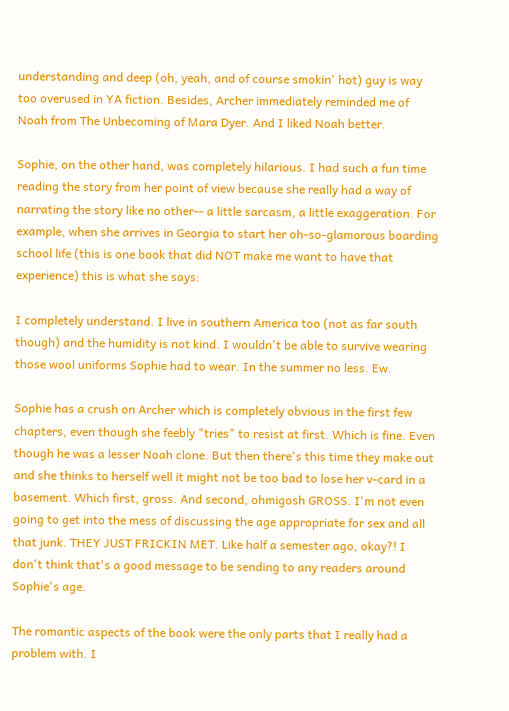understanding and deep (oh, yeah, and of course smokin' hot) guy is way too overused in YA fiction. Besides, Archer immediately reminded me of Noah from The Unbecoming of Mara Dyer. And I liked Noah better.

Sophie, on the other hand, was completely hilarious. I had such a fun time reading the story from her point of view because she really had a way of narrating the story like no other-- a little sarcasm, a little exaggeration. For example, when she arrives in Georgia to start her oh-so-glamorous boarding school life (this is one book that did NOT make me want to have that experience) this is what she says:

I completely understand. I live in southern America too (not as far south though) and the humidity is not kind. I wouldn't be able to survive wearing those wool uniforms Sophie had to wear. In the summer no less. Ew.

Sophie has a crush on Archer which is completely obvious in the first few chapters, even though she feebly "tries" to resist at first. Which is fine. Even though he was a lesser Noah clone. But then there's this time they make out and she thinks to herself well it might not be too bad to lose her v-card in a basement. Which first, gross. And second, ohmigosh GROSS. I'm not even going to get into the mess of discussing the age appropriate for sex and all that junk. THEY JUST FRICKIN MET. Like half a semester ago, okay?! I don't think that's a good message to be sending to any readers around Sophie's age.

The romantic aspects of the book were the only parts that I really had a problem with. I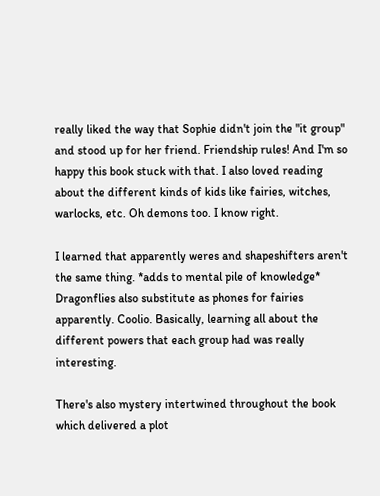really liked the way that Sophie didn't join the "it group" and stood up for her friend. Friendship rules! And I'm so happy this book stuck with that. I also loved reading about the different kinds of kids like fairies, witches, warlocks, etc. Oh demons too. I know right.

I learned that apparently weres and shapeshifters aren't the same thing. *adds to mental pile of knowledge* Dragonflies also substitute as phones for fairies apparently. Coolio. Basically, learning all about the different powers that each group had was really interesting.

There's also mystery intertwined throughout the book which delivered a plot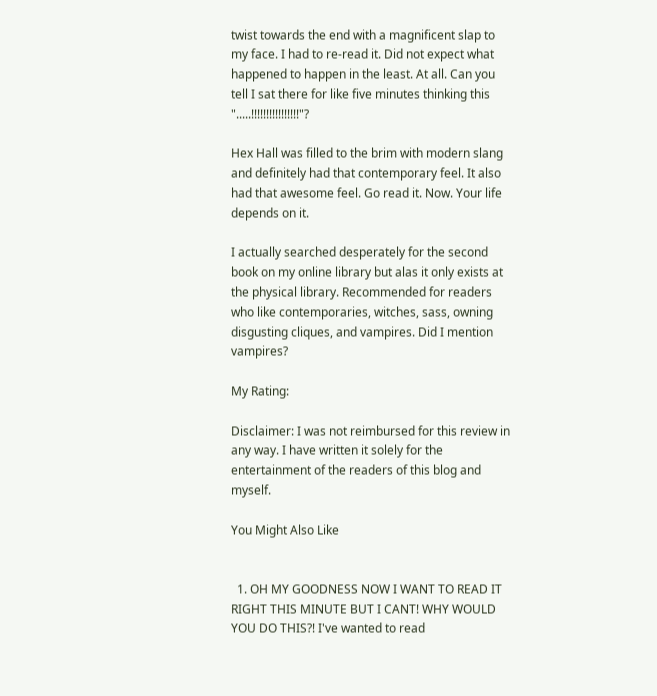twist towards the end with a magnificent slap to my face. I had to re-read it. Did not expect what happened to happen in the least. At all. Can you tell I sat there for like five minutes thinking this ".....!!!!!!!!!!!!!!!!"?

Hex Hall was filled to the brim with modern slang and definitely had that contemporary feel. It also had that awesome feel. Go read it. Now. Your life depends on it.

I actually searched desperately for the second book on my online library but alas it only exists at the physical library. Recommended for readers who like contemporaries, witches, sass, owning disgusting cliques, and vampires. Did I mention vampires?

My Rating:

Disclaimer: I was not reimbursed for this review in any way. I have written it solely for the entertainment of the readers of this blog and myself.

You Might Also Like


  1. OH MY GOODNESS NOW I WANT TO READ IT RIGHT THIS MINUTE BUT I CANT! WHY WOULD YOU DO THIS?! I've wanted to read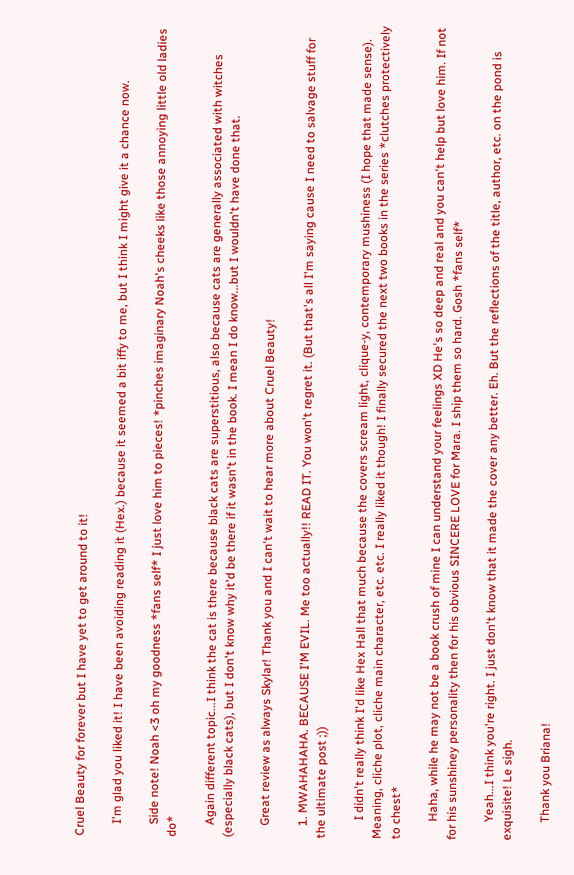Cruel Beauty for forever but I have yet to get around to it!

    I'm glad you liked it! I have been avoiding reading it (Hex.) because it seemed a bit iffy to me, but I think I might give it a chance now.

    Side note! Noah <3 oh my goodness *fans self* I just love him to pieces! *pinches imaginary Noah's cheeks like those annoying little old ladies do*

    Again different topic...I think the cat is there because black cats are superstitious, also because cats are generally associated with witches (especially black cats), but I don't know why it'd be there if it wasn't in the book. I mean I do know...but I wouldn't have done that.

    Great review as always Skylar! Thank you and I can't wait to hear more about Cruel Beauty!

    1. MWAHAHAHA. BECAUSE I'M EVIL. Me too actually!! READ IT. You won't regret it. (But that's all I'm saying cause I need to salvage stuff for the ultimate post ;))

      I didn't really think I'd like Hex Hall that much because the covers scream light, clique-y, contemporary mushiness (I hope that made sense). Meaning, cliche plot, cliche main character, etc. etc. I really liked it though! I finally secured the next two books in the series *clutches protectively to chest*

      Haha, while he may not be a book crush of mine I can understand your feelings XD He's so deep and real and you can't help but love him. If not for his sunshiney personality then for his obvious SINCERE LOVE for Mara. I ship them so hard. Gosh *fans self*

      Yeah...I think you're right. I just don't know that it made the cover any better. Eh. But the reflections of the title, author, etc. on the pond is exquisite! Le sigh.

      Thank you Briana!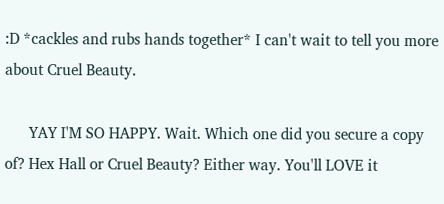:D *cackles and rubs hands together* I can't wait to tell you more about Cruel Beauty.

      YAY I'M SO HAPPY. Wait. Which one did you secure a copy of? Hex Hall or Cruel Beauty? Either way. You'll LOVE it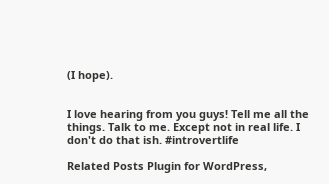(I hope).


I love hearing from you guys! Tell me all the things. Talk to me. Except not in real life. I don't do that ish. #introvertlife

Related Posts Plugin for WordPress,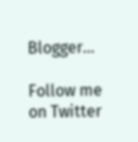Blogger...

Follow me on Twitter